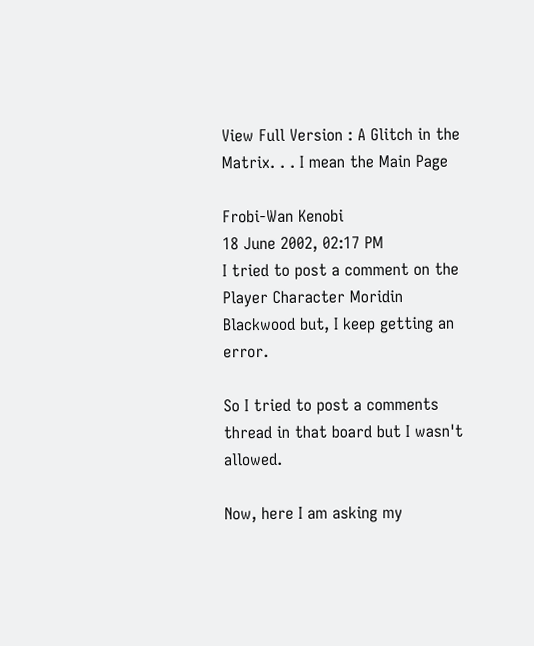View Full Version : A Glitch in the Matrix. . . I mean the Main Page

Frobi-Wan Kenobi
18 June 2002, 02:17 PM
I tried to post a comment on the Player Character Moridin Blackwood but, I keep getting an error.

So I tried to post a comments thread in that board but I wasn't allowed.

Now, here I am asking my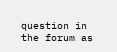question in the forum as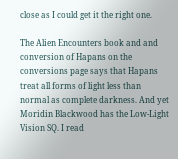close as I could get it the right one.

The Alien Encounters book and and conversion of Hapans on the conversions page says that Hapans treat all forms of light less than normal as complete darkness. And yet Moridin Blackwood has the Low-Light Vision SQ. I read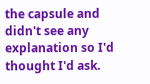the capsule and didn't see any explanation so I'd thought I'd ask.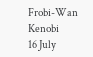Frobi-Wan Kenobi
16 July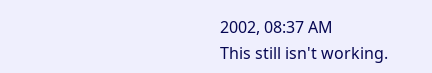2002, 08:37 AM
This still isn't working.